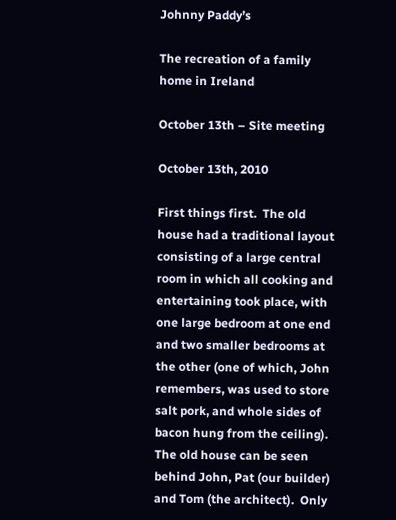Johnny Paddy’s

The recreation of a family home in Ireland

October 13th – Site meeting

October 13th, 2010

First things first.  The old house had a traditional layout consisting of a large central room in which all cooking and entertaining took place, with one large bedroom at one end and two smaller bedrooms at the other (one of which, John remembers, was used to store salt pork, and whole sides of bacon hung from the ceiling).  The old house can be seen behind John, Pat (our builder) and Tom (the architect).  Only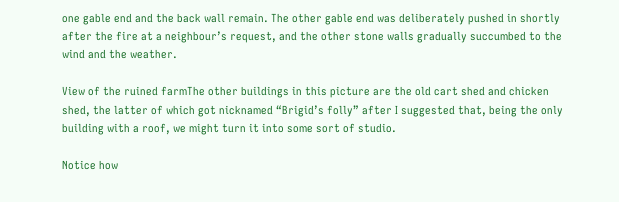one gable end and the back wall remain. The other gable end was deliberately pushed in shortly after the fire at a neighbour’s request, and the other stone walls gradually succumbed to the wind and the weather.

View of the ruined farmThe other buildings in this picture are the old cart shed and chicken shed, the latter of which got nicknamed “Brigid’s folly” after I suggested that, being the only building with a roof, we might turn it into some sort of studio.

Notice how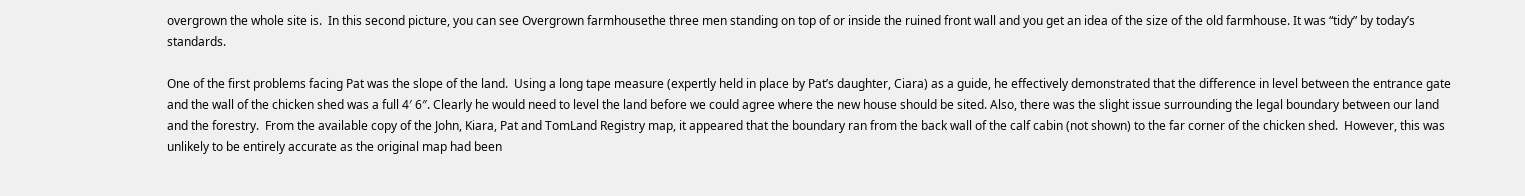overgrown the whole site is.  In this second picture, you can see Overgrown farmhousethe three men standing on top of or inside the ruined front wall and you get an idea of the size of the old farmhouse. It was “tidy” by today’s standards.

One of the first problems facing Pat was the slope of the land.  Using a long tape measure (expertly held in place by Pat’s daughter, Ciara) as a guide, he effectively demonstrated that the difference in level between the entrance gate and the wall of the chicken shed was a full 4′ 6″. Clearly he would need to level the land before we could agree where the new house should be sited. Also, there was the slight issue surrounding the legal boundary between our land and the forestry.  From the available copy of the John, Kiara, Pat and TomLand Registry map, it appeared that the boundary ran from the back wall of the calf cabin (not shown) to the far corner of the chicken shed.  However, this was unlikely to be entirely accurate as the original map had been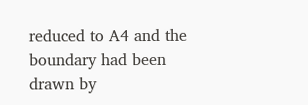reduced to A4 and the boundary had been drawn by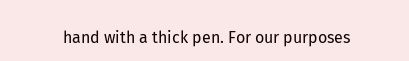hand with a thick pen. For our purposes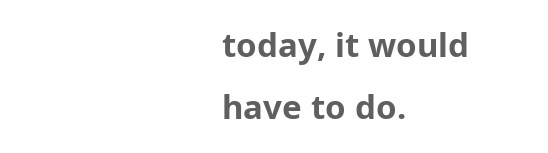today, it would have to do.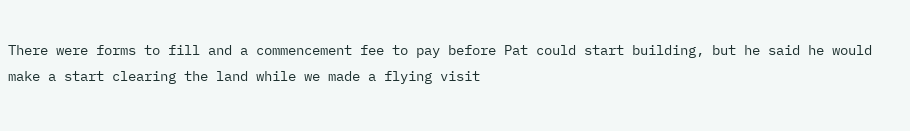There were forms to fill and a commencement fee to pay before Pat could start building, but he said he would make a start clearing the land while we made a flying visit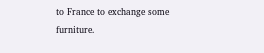to France to exchange some furniture.